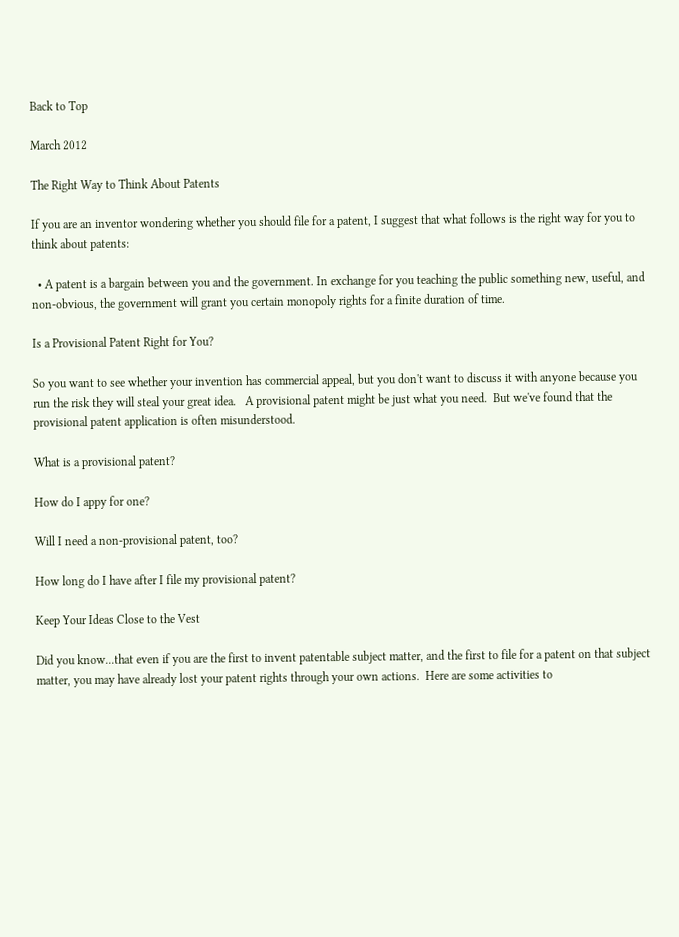Back to Top

March 2012

The Right Way to Think About Patents

If you are an inventor wondering whether you should file for a patent, I suggest that what follows is the right way for you to think about patents:

  • A patent is a bargain between you and the government. In exchange for you teaching the public something new, useful, and non-obvious, the government will grant you certain monopoly rights for a finite duration of time.

Is a Provisional Patent Right for You?

So you want to see whether your invention has commercial appeal, but you don't want to discuss it with anyone because you run the risk they will steal your great idea.   A provisional patent might be just what you need.  But we've found that the provisional patent application is often misunderstood.

What is a provisional patent?

How do I appy for one?

Will I need a non-provisional patent, too?

How long do I have after I file my provisional patent?

Keep Your Ideas Close to the Vest

Did you know...that even if you are the first to invent patentable subject matter, and the first to file for a patent on that subject matter, you may have already lost your patent rights through your own actions.  Here are some activities to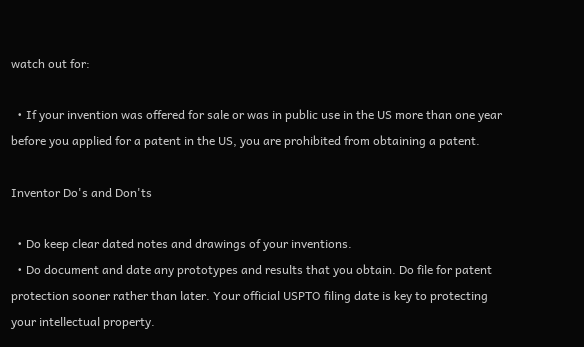watch out for:

  • If your invention was offered for sale or was in public use in the US more than one year before you applied for a patent in the US, you are prohibited from obtaining a patent.

Inventor Do's and Don'ts

  • Do keep clear dated notes and drawings of your inventions.
  • Do document and date any prototypes and results that you obtain. Do file for patent protection sooner rather than later. Your official USPTO filing date is key to protecting your intellectual property.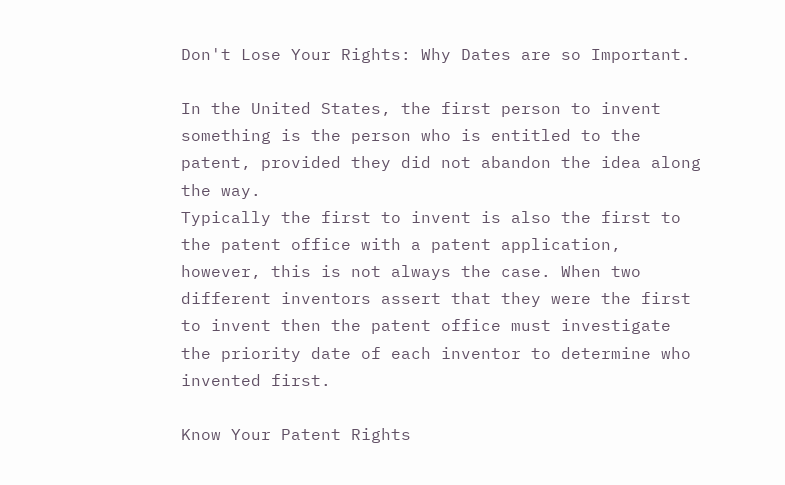Don't Lose Your Rights: Why Dates are so Important.

In the United States, the first person to invent something is the person who is entitled to the patent, provided they did not abandon the idea along the way.
Typically the first to invent is also the first to the patent office with a patent application, however, this is not always the case. When two different inventors assert that they were the first to invent then the patent office must investigate the priority date of each inventor to determine who invented first.

Know Your Patent Rights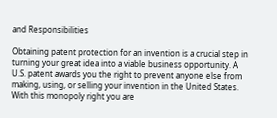and Responsibilities

Obtaining patent protection for an invention is a crucial step in turning your great idea into a viable business opportunity. A U.S. patent awards you the right to prevent anyone else from making, using, or selling your invention in the United States. With this monopoly right you are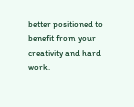better positioned to benefit from your creativity and hard work.